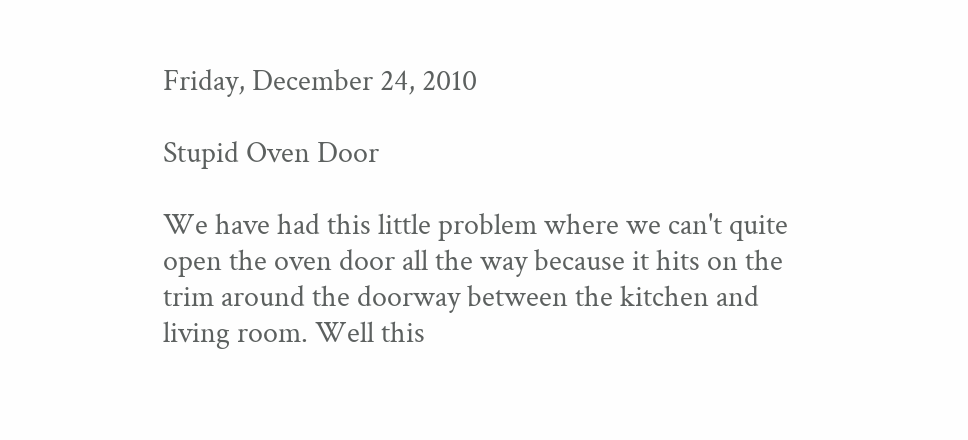Friday, December 24, 2010

Stupid Oven Door

We have had this little problem where we can't quite open the oven door all the way because it hits on the trim around the doorway between the kitchen and living room. Well this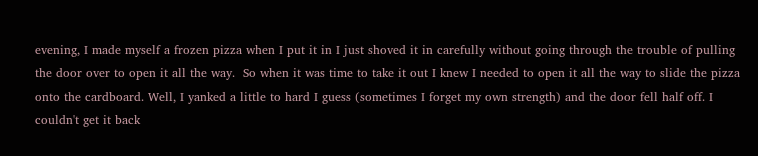evening, I made myself a frozen pizza when I put it in I just shoved it in carefully without going through the trouble of pulling the door over to open it all the way.  So when it was time to take it out I knew I needed to open it all the way to slide the pizza onto the cardboard. Well, I yanked a little to hard I guess (sometimes I forget my own strength) and the door fell half off. I couldn't get it back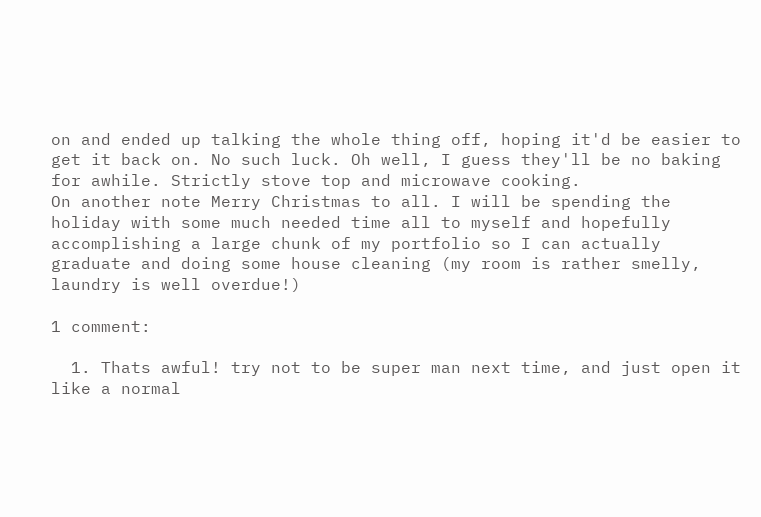on and ended up talking the whole thing off, hoping it'd be easier to get it back on. No such luck. Oh well, I guess they'll be no baking for awhile. Strictly stove top and microwave cooking.
On another note Merry Christmas to all. I will be spending the holiday with some much needed time all to myself and hopefully accomplishing a large chunk of my portfolio so I can actually graduate and doing some house cleaning (my room is rather smelly, laundry is well overdue!)

1 comment:

  1. Thats awful! try not to be super man next time, and just open it like a normal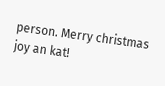person. Merry christmas joy an kat!